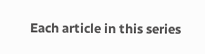Each article in this series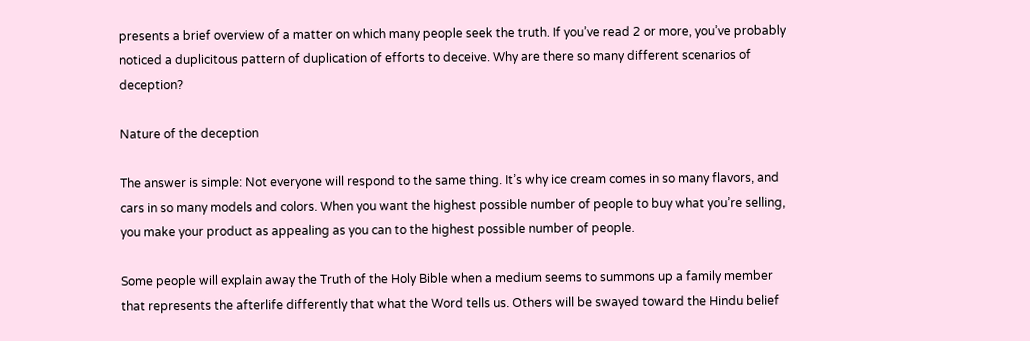presents a brief overview of a matter on which many people seek the truth. If you’ve read 2 or more, you’ve probably noticed a duplicitous pattern of duplication of efforts to deceive. Why are there so many different scenarios of deception?

Nature of the deception

The answer is simple: Not everyone will respond to the same thing. It’s why ice cream comes in so many flavors, and cars in so many models and colors. When you want the highest possible number of people to buy what you’re selling, you make your product as appealing as you can to the highest possible number of people.

Some people will explain away the Truth of the Holy Bible when a medium seems to summons up a family member that represents the afterlife differently that what the Word tells us. Others will be swayed toward the Hindu belief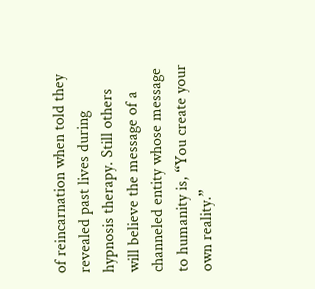of reincarnation when told they revealed past lives during hypnosis therapy. Still others will believe the message of a channeled entity whose message to humanity is, “You create your own reality.”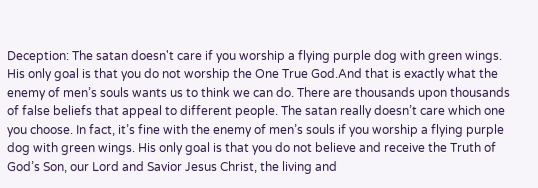Deception: The satan doesn't care if you worship a flying purple dog with green wings. His only goal is that you do not worship the One True God.And that is exactly what the enemy of men’s souls wants us to think we can do. There are thousands upon thousands of false beliefs that appeal to different people. The satan really doesn’t care which one you choose. In fact, it’s fine with the enemy of men’s souls if you worship a flying purple dog with green wings. His only goal is that you do not believe and receive the Truth of God’s Son, our Lord and Savior Jesus Christ, the living and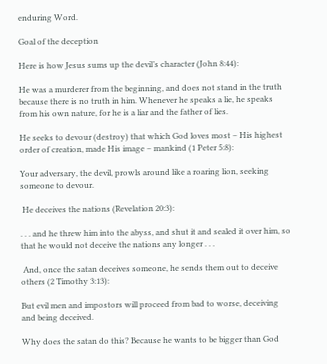enduring Word.

Goal of the deception

Here is how Jesus sums up the devil’s character (John 8:44):

He was a murderer from the beginning, and does not stand in the truth because there is no truth in him. Whenever he speaks a lie, he speaks from his own nature, for he is a liar and the father of lies.

He seeks to devour (destroy) that which God loves most – His highest order of creation, made His image – mankind (1 Peter 5:8):

Your adversary, the devil, prowls around like a roaring lion, seeking someone to devour.

 He deceives the nations (Revelation 20:3):

. . . and he threw him into the abyss, and shut it and sealed it over him, so that he would not deceive the nations any longer . . .

 And, once the satan deceives someone, he sends them out to deceive others (2 Timothy 3:13):

But evil men and impostors will proceed from bad to worse, deceiving and being deceived.

Why does the satan do this? Because he wants to be bigger than God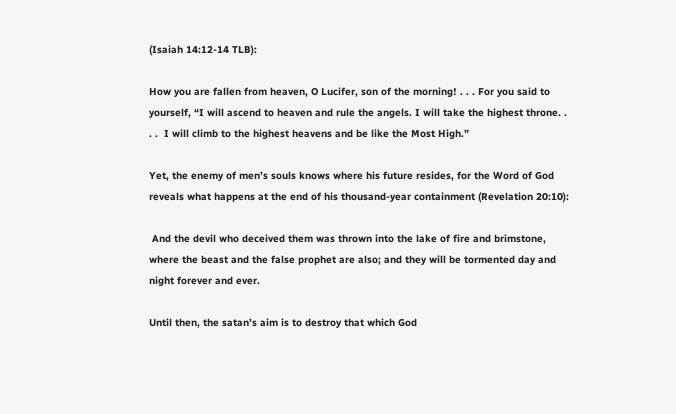(Isaiah 14:12-14 TLB):

How you are fallen from heaven, O Lucifer, son of the morning! . . . For you said to yourself, “I will ascend to heaven and rule the angels. I will take the highest throne. . . .  I will climb to the highest heavens and be like the Most High.”

Yet, the enemy of men’s souls knows where his future resides, for the Word of God reveals what happens at the end of his thousand-year containment (Revelation 20:10):

 And the devil who deceived them was thrown into the lake of fire and brimstone, where the beast and the false prophet are also; and they will be tormented day and night forever and ever.

Until then, the satan’s aim is to destroy that which God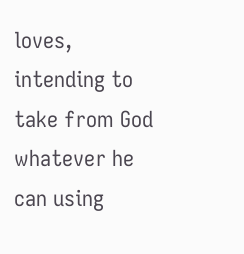loves, intending to take from God whatever he can using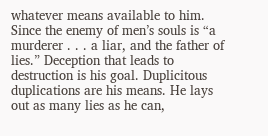whatever means available to him. Since the enemy of men’s souls is “a murderer . . . a liar, and the father of lies.” Deception that leads to destruction is his goal. Duplicitous duplications are his means. He lays out as many lies as he can,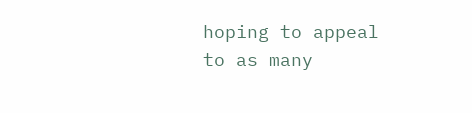hoping to appeal to as many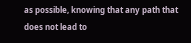as possible, knowing that any path that does not lead to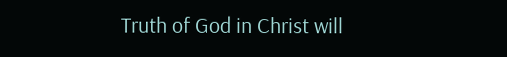Truth of God in Christ will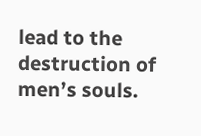lead to the destruction of men’s souls.